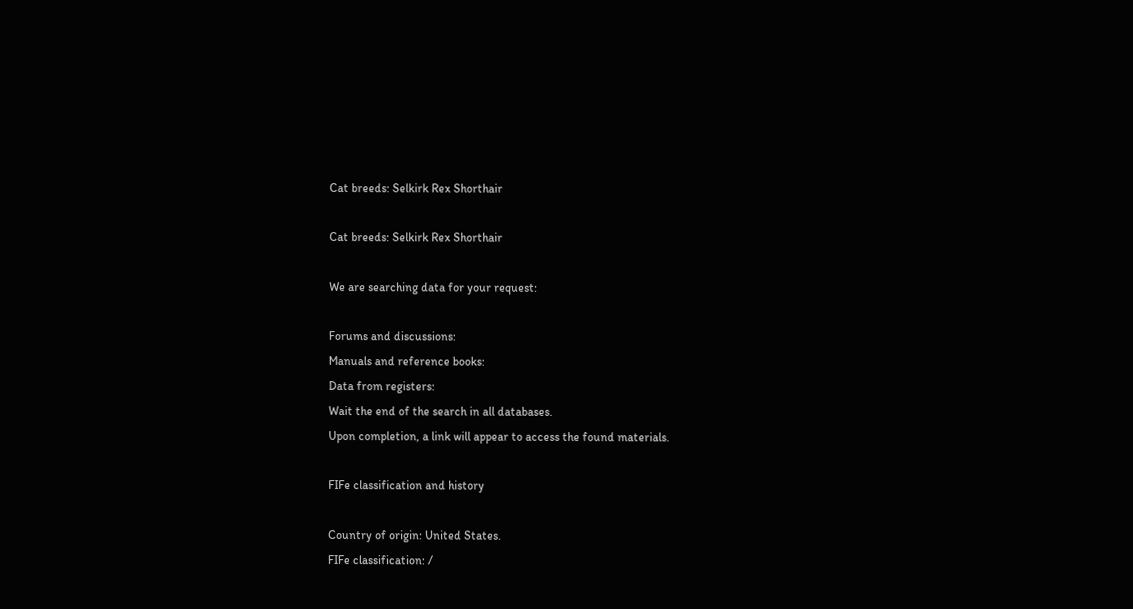Cat breeds: Selkirk Rex Shorthair

Cat breeds: Selkirk Rex Shorthair

We are searching data for your request:

Forums and discussions:
Manuals and reference books:
Data from registers:
Wait the end of the search in all databases.
Upon completion, a link will appear to access the found materials.

FIFe classification and history

Country of origin: United States.
FIFe classification: /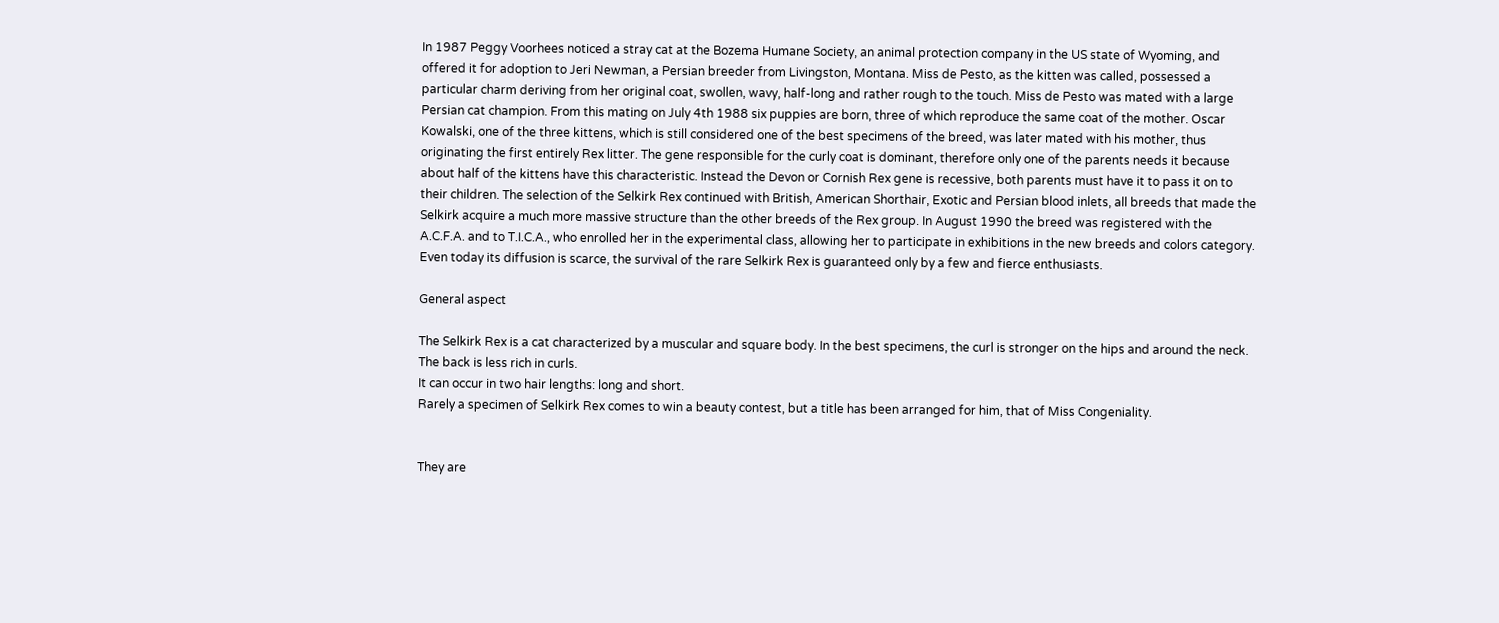In 1987 Peggy Voorhees noticed a stray cat at the Bozema Humane Society, an animal protection company in the US state of Wyoming, and offered it for adoption to Jeri Newman, a Persian breeder from Livingston, Montana. Miss de Pesto, as the kitten was called, possessed a particular charm deriving from her original coat, swollen, wavy, half-long and rather rough to the touch. Miss de Pesto was mated with a large Persian cat champion. From this mating on July 4th 1988 six puppies are born, three of which reproduce the same coat of the mother. Oscar Kowalski, one of the three kittens, which is still considered one of the best specimens of the breed, was later mated with his mother, thus originating the first entirely Rex litter. The gene responsible for the curly coat is dominant, therefore only one of the parents needs it because about half of the kittens have this characteristic. Instead the Devon or Cornish Rex gene is recessive, both parents must have it to pass it on to their children. The selection of the Selkirk Rex continued with British, American Shorthair, Exotic and Persian blood inlets, all breeds that made the Selkirk acquire a much more massive structure than the other breeds of the Rex group. In August 1990 the breed was registered with the A.C.F.A. and to T.I.C.A., who enrolled her in the experimental class, allowing her to participate in exhibitions in the new breeds and colors category. Even today its diffusion is scarce, the survival of the rare Selkirk Rex is guaranteed only by a few and fierce enthusiasts.

General aspect

The Selkirk Rex is a cat characterized by a muscular and square body. In the best specimens, the curl is stronger on the hips and around the neck. The back is less rich in curls.
It can occur in two hair lengths: long and short.
Rarely a specimen of Selkirk Rex comes to win a beauty contest, but a title has been arranged for him, that of Miss Congeniality.


They are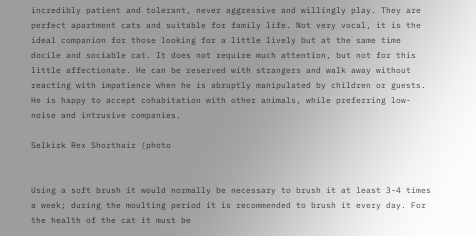incredibly patient and tolerant, never aggressive and willingly play. They are perfect apartment cats and suitable for family life. Not very vocal, it is the ideal companion for those looking for a little lively but at the same time docile and sociable cat. It does not require much attention, but not for this little affectionate. He can be reserved with strangers and walk away without reacting with impatience when he is abruptly manipulated by children or guests. He is happy to accept cohabitation with other animals, while preferring low-noise and intrusive companies.

Selkirk Rex Shorthair (photo


Using a soft brush it would normally be necessary to brush it at least 3-4 times a week; during the moulting period it is recommended to brush it every day. For the health of the cat it must be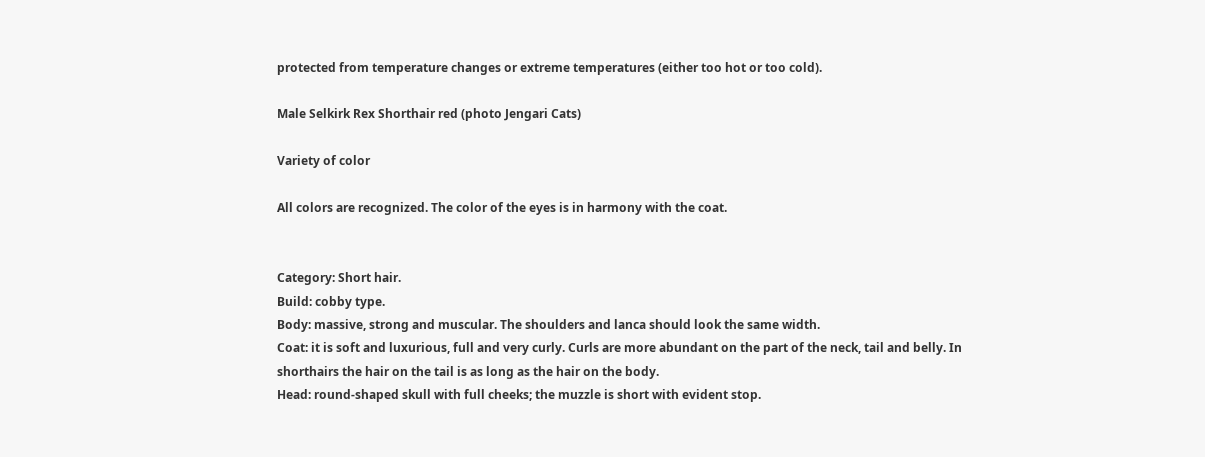protected from temperature changes or extreme temperatures (either too hot or too cold).

Male Selkirk Rex Shorthair red (photo Jengari Cats)

Variety of color

All colors are recognized. The color of the eyes is in harmony with the coat.


Category: Short hair.
Build: cobby type.
Body: massive, strong and muscular. The shoulders and lanca should look the same width.
Coat: it is soft and luxurious, full and very curly. Curls are more abundant on the part of the neck, tail and belly. In shorthairs the hair on the tail is as long as the hair on the body.
Head: round-shaped skull with full cheeks; the muzzle is short with evident stop.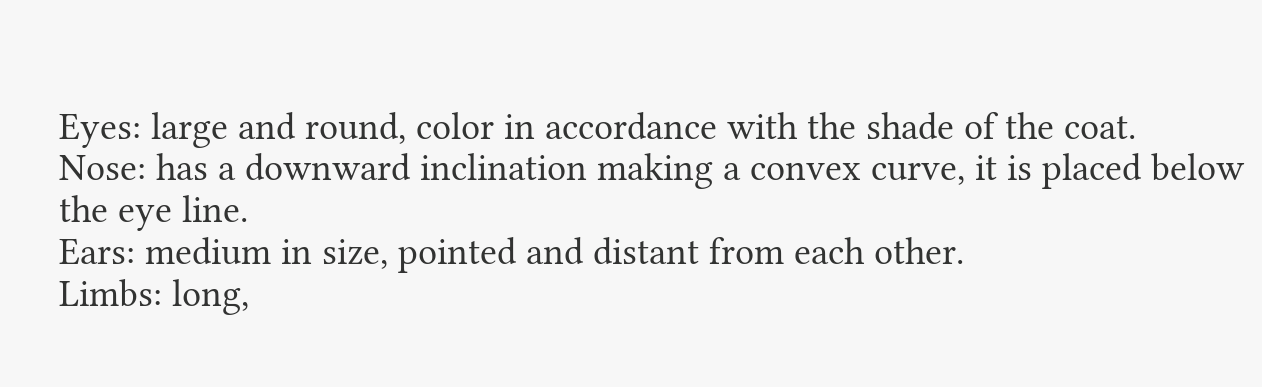Eyes: large and round, color in accordance with the shade of the coat.
Nose: has a downward inclination making a convex curve, it is placed below the eye line.
Ears: medium in size, pointed and distant from each other.
Limbs: long,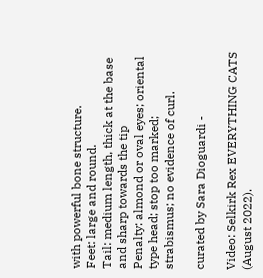with powerful bone structure.
Feet: large and round.
Tail: medium length, thick at the base and sharp towards the tip
Penalty: almond or oval eyes; oriental type head; stop too marked; strabismus; no evidence of curl.

curated by Sara Dioguardi -

Video: Selkirk Rex EVERYTHING CATS (August 2022).